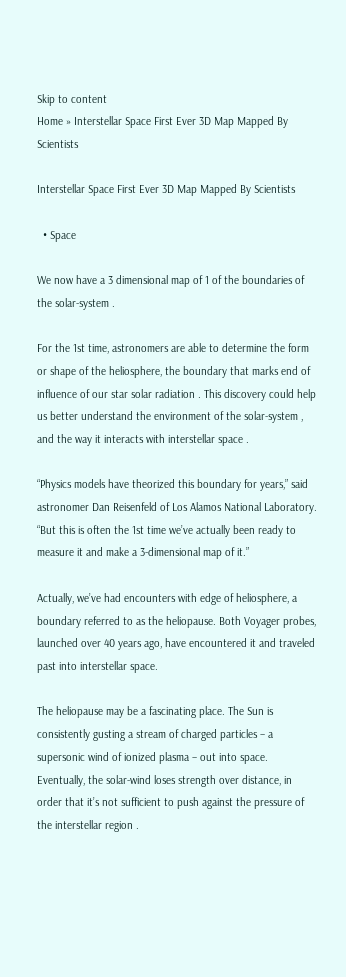Skip to content
Home » Interstellar Space First Ever 3D Map Mapped By Scientists

Interstellar Space First Ever 3D Map Mapped By Scientists

  • Space

We now have a 3 dimensional map of 1 of the boundaries of the solar-system .

For the 1st time, astronomers are able to determine the form or shape of the heliosphere, the boundary that marks end of influence of our star solar radiation . This discovery could help us better understand the environment of the solar-system , and the way it interacts with interstellar space .

“Physics models have theorized this boundary for years,” said astronomer Dan Reisenfeld of Los Alamos National Laboratory. “But this is often the 1st time we’ve actually been ready to measure it and make a 3-dimensional map of it.”

Actually, we’ve had encounters with edge of heliosphere, a boundary referred to as the heliopause. Both Voyager probes, launched over 40 years ago, have encountered it and traveled past into interstellar space.

The heliopause may be a fascinating place. The Sun is consistently gusting a stream of charged particles – a supersonic wind of ionized plasma – out into space. Eventually, the solar-wind loses strength over distance, in order that it’s not sufficient to push against the pressure of the interstellar region .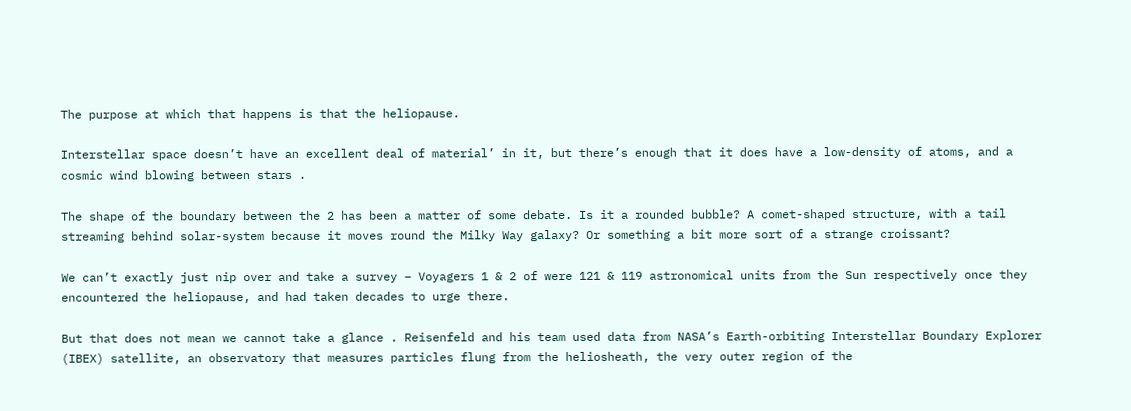The purpose at which that happens is that the heliopause.

Interstellar space doesn’t have an excellent deal of material’ in it, but there’s enough that it does have a low-density of atoms, and a cosmic wind blowing between stars .

The shape of the boundary between the 2 has been a matter of some debate. Is it a rounded bubble? A comet-shaped structure, with a tail streaming behind solar-system because it moves round the Milky Way galaxy? Or something a bit more sort of a strange croissant?

We can’t exactly just nip over and take a survey – Voyagers 1 & 2 of were 121 & 119 astronomical units from the Sun respectively once they encountered the heliopause, and had taken decades to urge there.

But that does not mean we cannot take a glance . Reisenfeld and his team used data from NASA’s Earth-orbiting Interstellar Boundary Explorer (IBEX) satellite, an observatory that measures particles flung from the heliosheath, the very outer region of the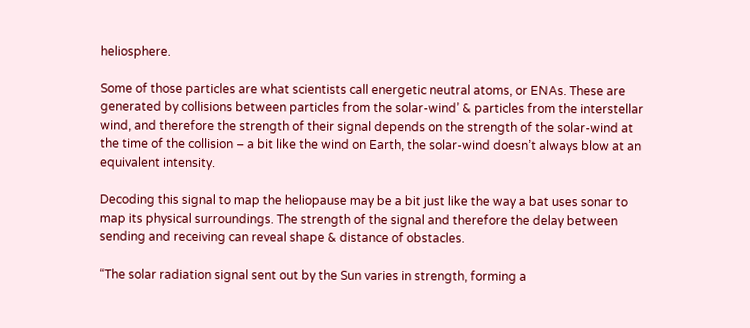heliosphere.

Some of those particles are what scientists call energetic neutral atoms, or ENAs. These are generated by collisions between particles from the solar-wind’ & particles from the interstellar wind, and therefore the strength of their signal depends on the strength of the solar-wind at the time of the collision – a bit like the wind on Earth, the solar-wind doesn’t always blow at an equivalent intensity.

Decoding this signal to map the heliopause may be a bit just like the way a bat uses sonar to map its physical surroundings. The strength of the signal and therefore the delay between sending and receiving can reveal shape & distance of obstacles.

“The solar radiation signal sent out by the Sun varies in strength, forming a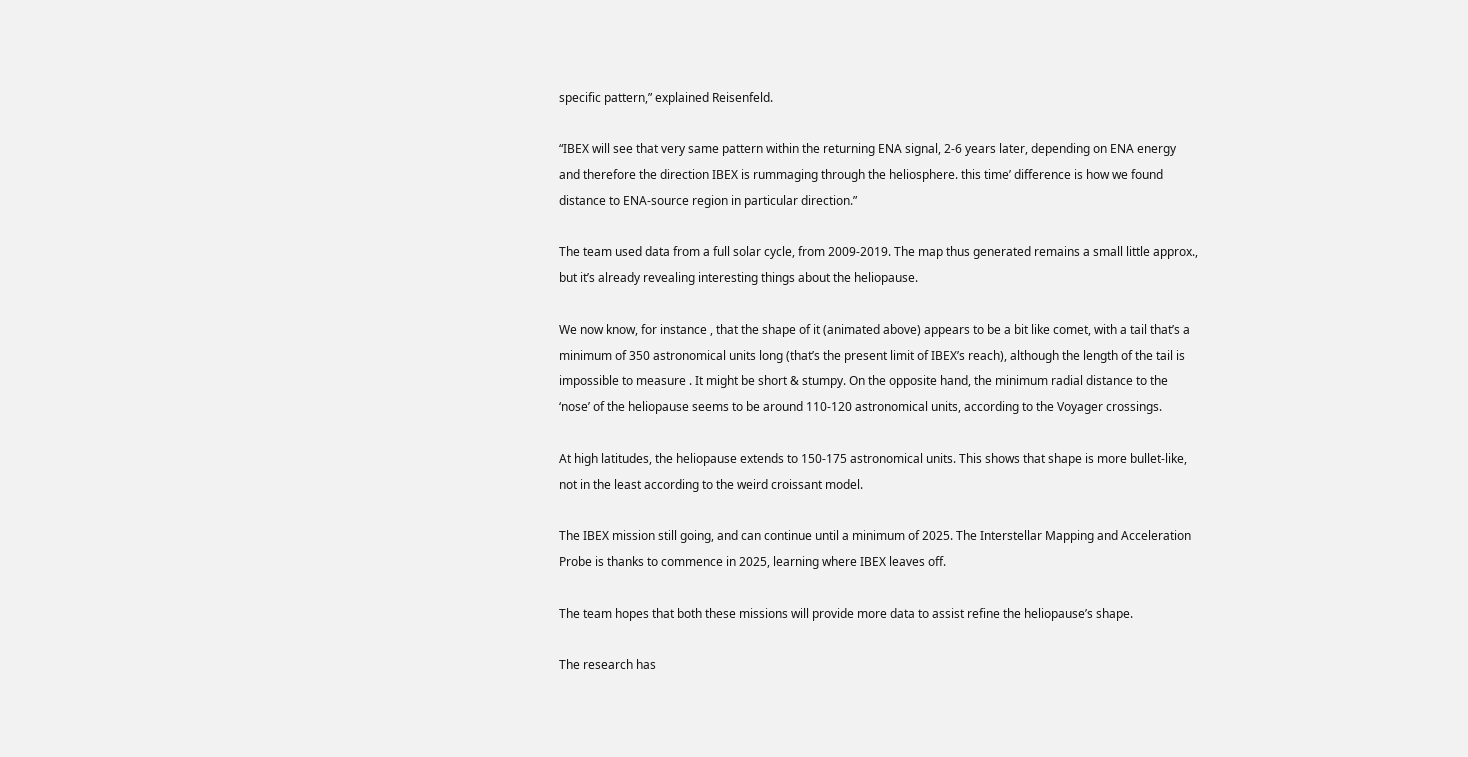specific pattern,” explained Reisenfeld.

“IBEX will see that very same pattern within the returning ENA signal, 2-6 years later, depending on ENA energy and therefore the direction IBEX is rummaging through the heliosphere. this time’ difference is how we found distance to ENA-source region in particular direction.”

The team used data from a full solar cycle, from 2009-2019. The map thus generated remains a small little approx., but it’s already revealing interesting things about the heliopause.

We now know, for instance , that the shape of it (animated above) appears to be a bit like comet, with a tail that’s a minimum of 350 astronomical units long (that’s the present limit of IBEX’s reach), although the length of the tail is impossible to measure . It might be short & stumpy. On the opposite hand, the minimum radial distance to the ‘nose’ of the heliopause seems to be around 110-120 astronomical units, according to the Voyager crossings.

At high latitudes, the heliopause extends to 150-175 astronomical units. This shows that shape is more bullet-like, not in the least according to the weird croissant model.

The IBEX mission still going, and can continue until a minimum of 2025. The Interstellar Mapping and Acceleration Probe is thanks to commence in 2025, learning where IBEX leaves off.

The team hopes that both these missions will provide more data to assist refine the heliopause’s shape.

The research has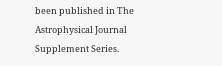been published in The Astrophysical Journal Supplement Series.